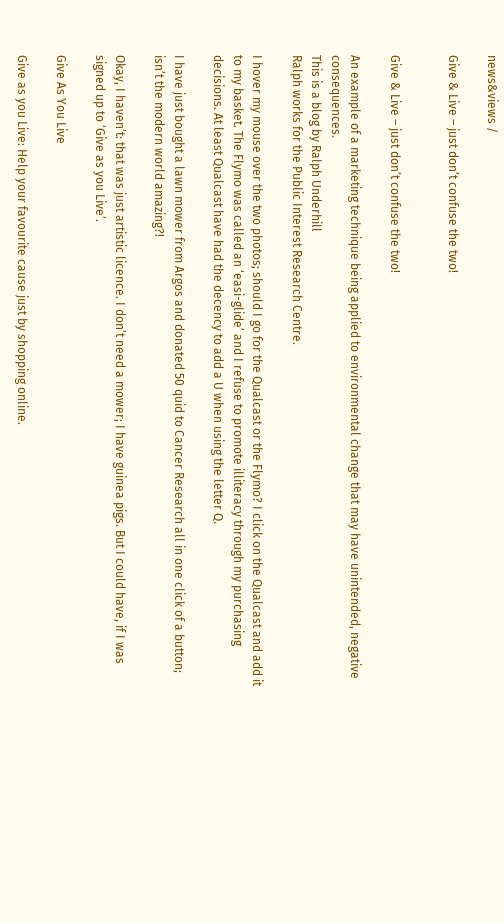news&views /

Give & Live – just don’t confuse the two!


Give & Live – just don’t confuse the two!

An example of a marketing technique being applied to environmental change that may have unintended, negative consequences.
This is a blog by Ralph Underhill
Ralph works for the Public Interest Research Centre.

I hover my mouse over the two photos; should I go for the Qualcast or the Flymo? I click on the Qualcast and add it to my basket. The Flymo was called an ‘easi-glide’ and I refuse to promote illiteracy through my purchasing decisions. At least Qualcast have had the decency to add a U when using the letter Q.

I have just bought a lawn mower from Argos and donated 50 quid to Cancer Research all in one click of a button; isn’t the modern world amazing?!

Okay, I haven’t: that was just artistic licence. I don’t need a mower; I have guinea pigs. But I could have, if I was signed up to ‘Give as you Live’.

Give As You Live

Give as you Live: Help your favourite cause just by shopping online.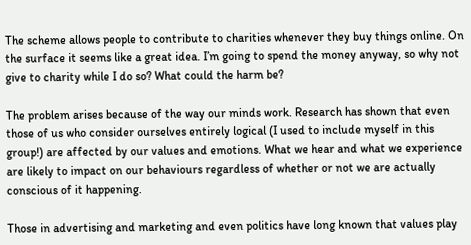The scheme allows people to contribute to charities whenever they buy things online. On the surface it seems like a great idea. I’m going to spend the money anyway, so why not give to charity while I do so? What could the harm be?

The problem arises because of the way our minds work. Research has shown that even those of us who consider ourselves entirely logical (I used to include myself in this group!) are affected by our values and emotions. What we hear and what we experience are likely to impact on our behaviours regardless of whether or not we are actually conscious of it happening.

Those in advertising and marketing and even politics have long known that values play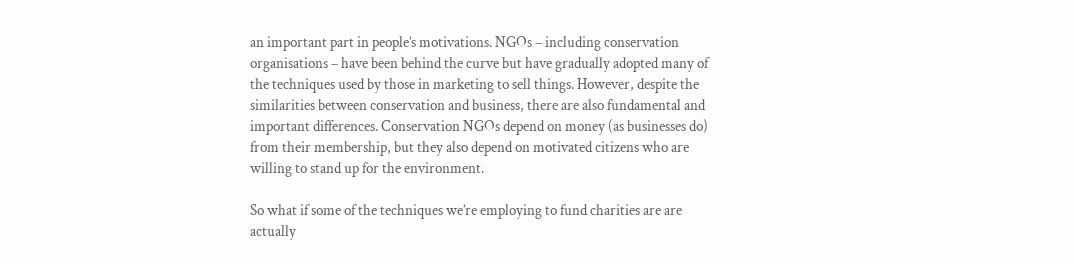an important part in people’s motivations. NGOs – including conservation organisations – have been behind the curve but have gradually adopted many of the techniques used by those in marketing to sell things. However, despite the similarities between conservation and business, there are also fundamental and important differences. Conservation NGOs depend on money (as businesses do) from their membership, but they also depend on motivated citizens who are willing to stand up for the environment.

So what if some of the techniques we’re employing to fund charities are are actually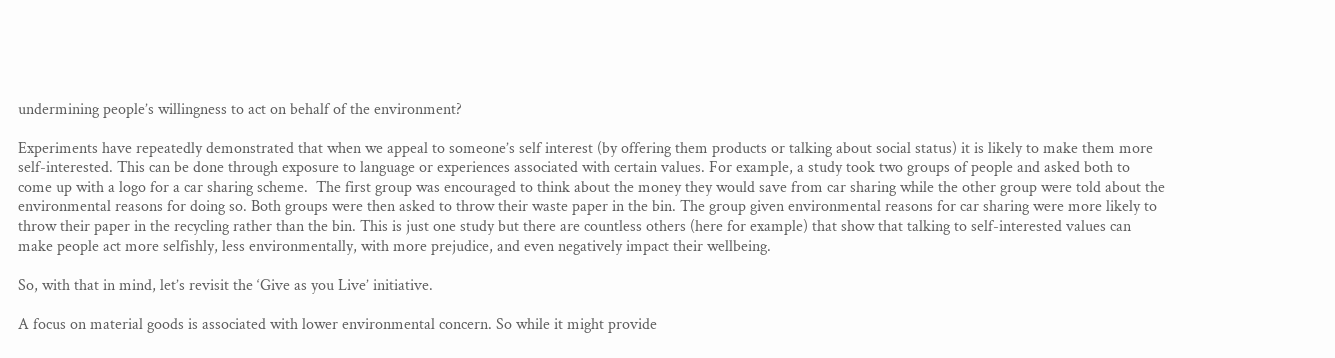undermining people’s willingness to act on behalf of the environment?

Experiments have repeatedly demonstrated that when we appeal to someone’s self interest (by offering them products or talking about social status) it is likely to make them more self-interested. This can be done through exposure to language or experiences associated with certain values. For example, a study took two groups of people and asked both to come up with a logo for a car sharing scheme.  The first group was encouraged to think about the money they would save from car sharing while the other group were told about the environmental reasons for doing so. Both groups were then asked to throw their waste paper in the bin. The group given environmental reasons for car sharing were more likely to throw their paper in the recycling rather than the bin. This is just one study but there are countless others (here for example) that show that talking to self-interested values can make people act more selfishly, less environmentally, with more prejudice, and even negatively impact their wellbeing.

So, with that in mind, let’s revisit the ‘Give as you Live’ initiative.

A focus on material goods is associated with lower environmental concern. So while it might provide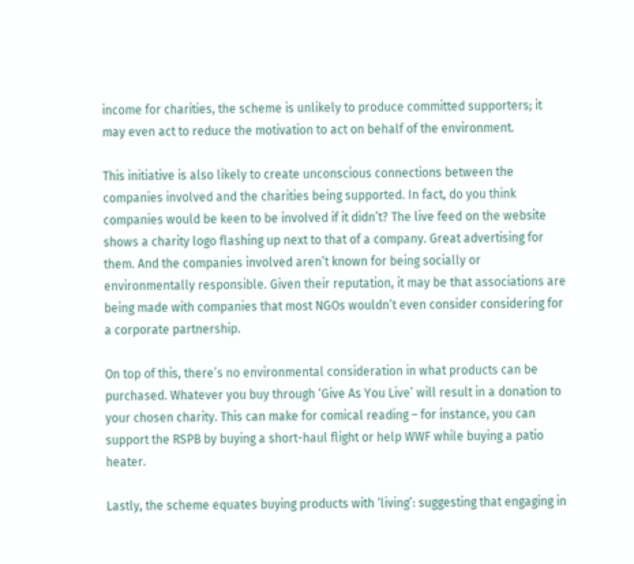income for charities, the scheme is unlikely to produce committed supporters; it may even act to reduce the motivation to act on behalf of the environment.

This initiative is also likely to create unconscious connections between the companies involved and the charities being supported. In fact, do you think companies would be keen to be involved if it didn’t? The live feed on the website shows a charity logo flashing up next to that of a company. Great advertising for them. And the companies involved aren’t known for being socially or environmentally responsible. Given their reputation, it may be that associations are being made with companies that most NGOs wouldn’t even consider considering for a corporate partnership.

On top of this, there’s no environmental consideration in what products can be purchased. Whatever you buy through ‘Give As You Live’ will result in a donation to your chosen charity. This can make for comical reading – for instance, you can support the RSPB by buying a short-haul flight or help WWF while buying a patio heater.

Lastly, the scheme equates buying products with ‘living’: suggesting that engaging in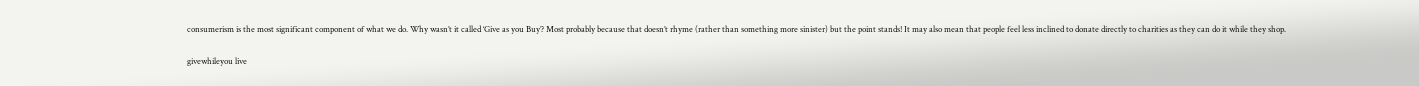consumerism is the most significant component of what we do. Why wasn’t it called ‘Give as you Buy’? Most probably because that doesn’t rhyme (rather than something more sinister) but the point stands! It may also mean that people feel less inclined to donate directly to charities as they can do it while they shop.

givewhileyou live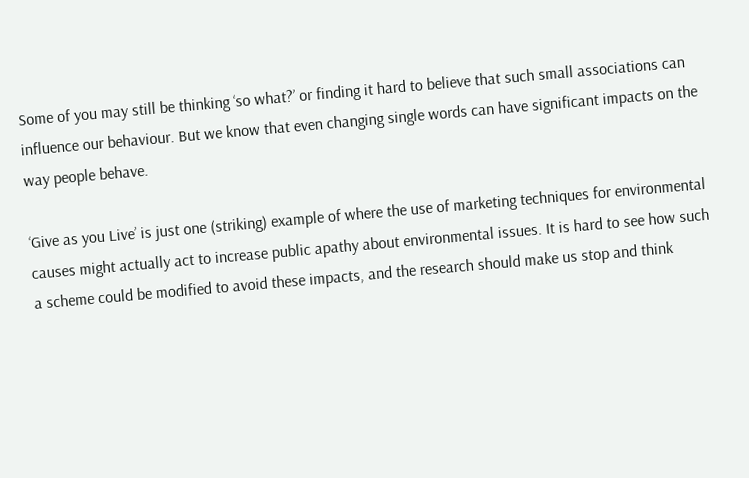Some of you may still be thinking ‘so what?’ or finding it hard to believe that such small associations can influence our behaviour. But we know that even changing single words can have significant impacts on the way people behave.

‘Give as you Live’ is just one (striking) example of where the use of marketing techniques for environmental causes might actually act to increase public apathy about environmental issues. It is hard to see how such a scheme could be modified to avoid these impacts, and the research should make us stop and think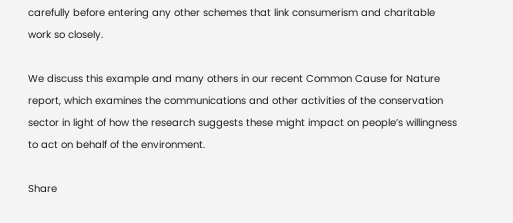carefully before entering any other schemes that link consumerism and charitable work so closely.

We discuss this example and many others in our recent Common Cause for Nature report, which examines the communications and other activities of the conservation sector in light of how the research suggests these might impact on people’s willingness to act on behalf of the environment.

Share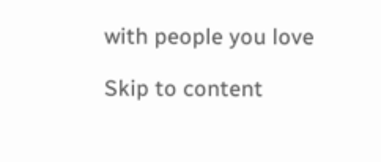with people you love

Skip to content